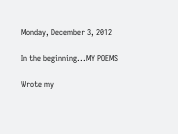Monday, December 3, 2012

In the beginning...MY POEMS

Wrote my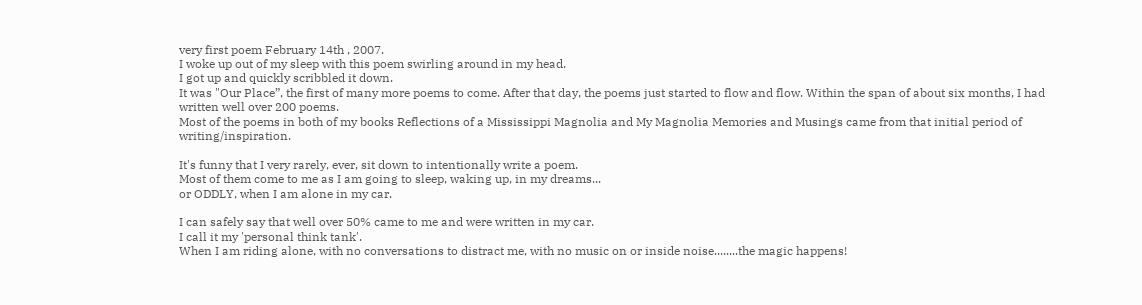very first poem February 14th , 2007.
I woke up out of my sleep with this poem swirling around in my head.
I got up and quickly scribbled it down.
It was "Our Place”, the first of many more poems to come. After that day, the poems just started to flow and flow. Within the span of about six months, I had written well over 200 poems.
Most of the poems in both of my books Reflections of a Mississippi Magnolia and My Magnolia Memories and Musings came from that initial period of writing/inspiration.

It's funny that I very rarely, ever, sit down to intentionally write a poem.
Most of them come to me as I am going to sleep, waking up, in my dreams...
or ODDLY, when I am alone in my car.

I can safely say that well over 50% came to me and were written in my car.
I call it my 'personal think tank'.
When I am riding alone, with no conversations to distract me, with no music on or inside noise........the magic happens!